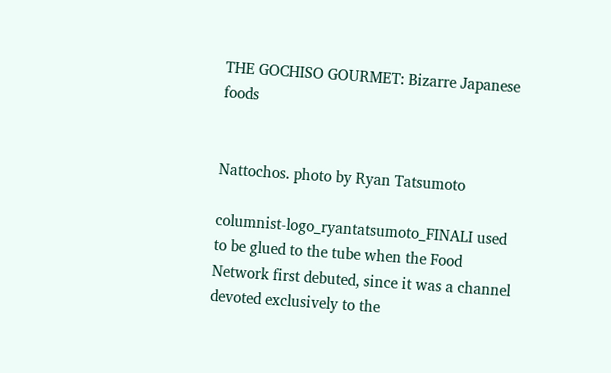THE GOCHISO GOURMET: Bizarre Japanese foods


Nattochos. photo by Ryan Tatsumoto

columnist-logo_ryantatsumoto_FINALI used to be glued to the tube when the Food Network first debuted, since it was a channel devoted exclusively to the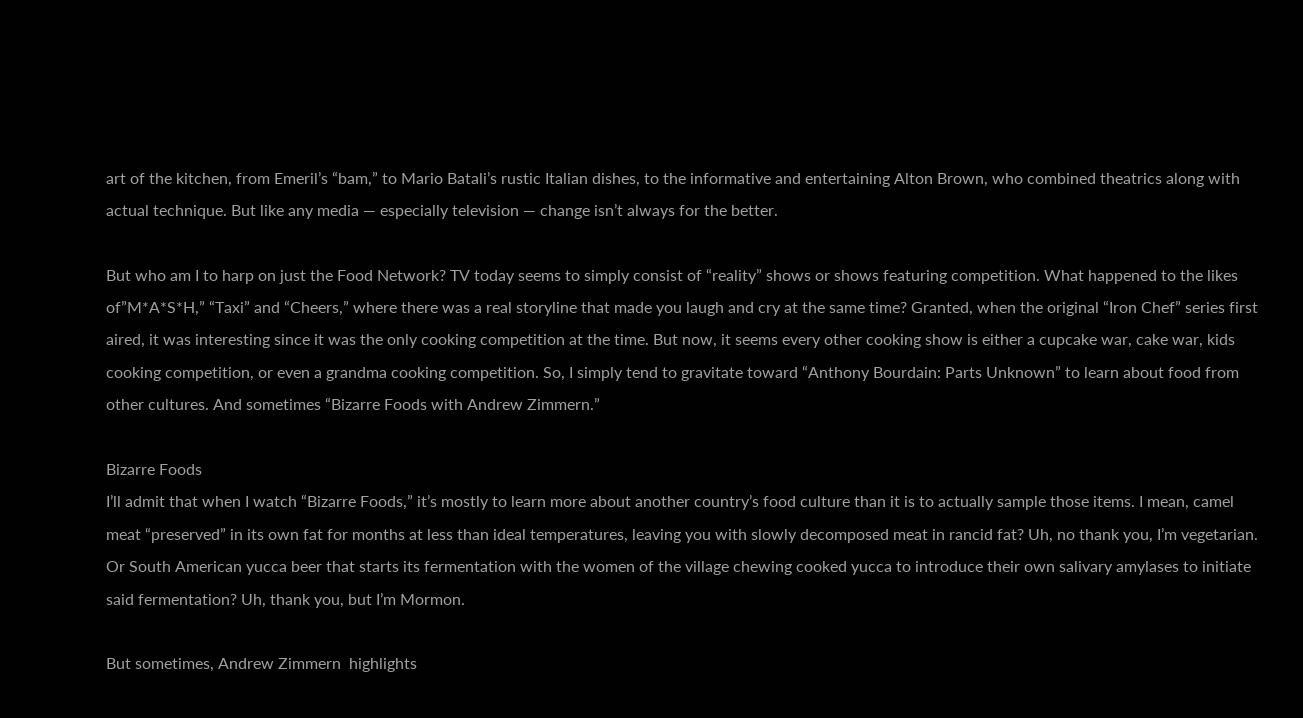art of the kitchen, from Emeril’s “bam,” to Mario Batali’s rustic Italian dishes, to the informative and entertaining Alton Brown, who combined theatrics along with actual technique. But like any media — especially television — change isn’t always for the better.

But who am I to harp on just the Food Network? TV today seems to simply consist of “reality” shows or shows featuring competition. What happened to the likes of”M*A*S*H,” “Taxi” and “Cheers,” where there was a real storyline that made you laugh and cry at the same time? Granted, when the original “Iron Chef” series first aired, it was interesting since it was the only cooking competition at the time. But now, it seems every other cooking show is either a cupcake war, cake war, kids cooking competition, or even a grandma cooking competition. So, I simply tend to gravitate toward “Anthony Bourdain: Parts Unknown” to learn about food from other cultures. And sometimes “Bizarre Foods with Andrew Zimmern.”

Bizarre Foods
I’ll admit that when I watch “Bizarre Foods,” it’s mostly to learn more about another country’s food culture than it is to actually sample those items. I mean, camel meat “preserved” in its own fat for months at less than ideal temperatures, leaving you with slowly decomposed meat in rancid fat? Uh, no thank you, I’m vegetarian. Or South American yucca beer that starts its fermentation with the women of the village chewing cooked yucca to introduce their own salivary amylases to initiate said fermentation? Uh, thank you, but I’m Mormon.

But sometimes, Andrew Zimmern  highlights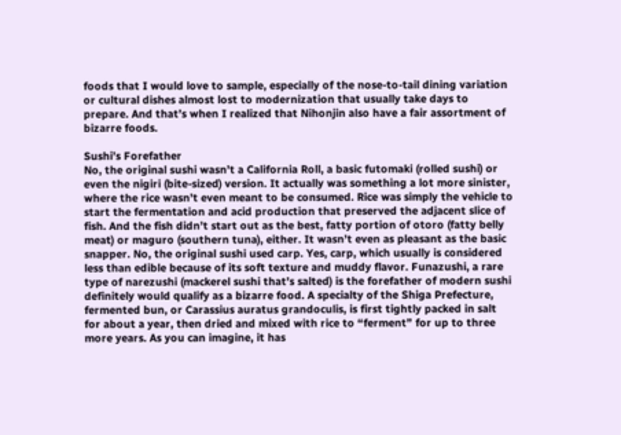foods that I would love to sample, especially of the nose-to-tail dining variation or cultural dishes almost lost to modernization that usually take days to prepare. And that’s when I realized that Nihonjin also have a fair assortment of bizarre foods.

Sushi’s Forefather
No, the original sushi wasn’t a California Roll, a basic futomaki (rolled sushi) or even the nigiri (bite-sized) version. It actually was something a lot more sinister, where the rice wasn’t even meant to be consumed. Rice was simply the vehicle to start the fermentation and acid production that preserved the adjacent slice of fish. And the fish didn’t start out as the best, fatty portion of otoro (fatty belly meat) or maguro (southern tuna), either. It wasn’t even as pleasant as the basic snapper. No, the original sushi used carp. Yes, carp, which usually is considered less than edible because of its soft texture and muddy flavor. Funazushi, a rare type of narezushi (mackerel sushi that’s salted) is the forefather of modern sushi definitely would qualify as a bizarre food. A specialty of the Shiga Prefecture, fermented bun, or Carassius auratus grandoculis, is first tightly packed in salt for about a year, then dried and mixed with rice to “ferment” for up to three more years. As you can imagine, it has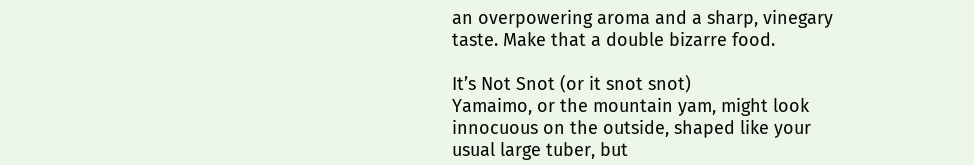an overpowering aroma and a sharp, vinegary taste. Make that a double bizarre food.

It’s Not Snot (or it snot snot)
Yamaimo, or the mountain yam, might look innocuous on the outside, shaped like your usual large tuber, but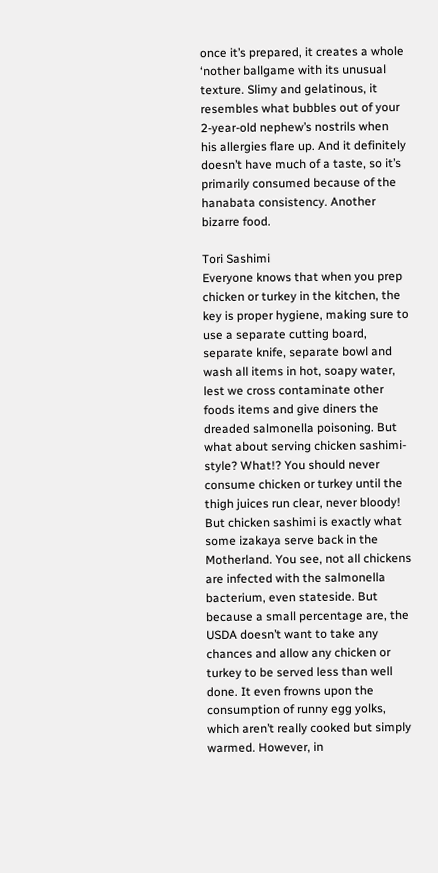once it’s prepared, it creates a whole ‘nother ballgame with its unusual texture. Slimy and gelatinous, it resembles what bubbles out of your 2-year-old nephew’s nostrils when his allergies flare up. And it definitely doesn’t have much of a taste, so it’s primarily consumed because of the hanabata consistency. Another bizarre food.

Tori Sashimi
Everyone knows that when you prep chicken or turkey in the kitchen, the key is proper hygiene, making sure to use a separate cutting board, separate knife, separate bowl and wash all items in hot, soapy water, lest we cross contaminate other foods items and give diners the dreaded salmonella poisoning. But what about serving chicken sashimi-style? What!? You should never consume chicken or turkey until the thigh juices run clear, never bloody! But chicken sashimi is exactly what some izakaya serve back in the Motherland. You see, not all chickens are infected with the salmonella bacterium, even stateside. But because a small percentage are, the USDA doesn’t want to take any chances and allow any chicken or turkey to be served less than well done. It even frowns upon the consumption of runny egg yolks, which aren’t really cooked but simply warmed. However, in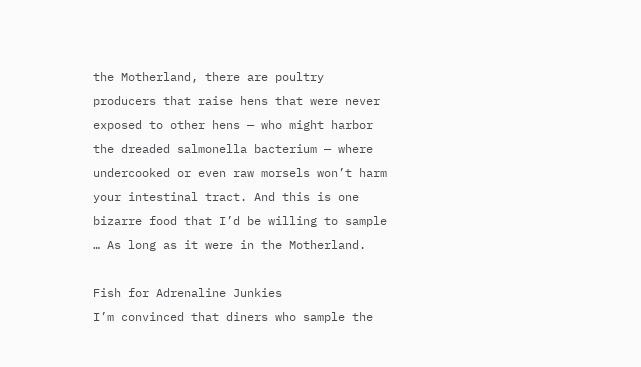the Motherland, there are poultry producers that raise hens that were never exposed to other hens — who might harbor the dreaded salmonella bacterium — where undercooked or even raw morsels won’t harm your intestinal tract. And this is one bizarre food that I’d be willing to sample … As long as it were in the Motherland.

Fish for Adrenaline Junkies
I’m convinced that diners who sample the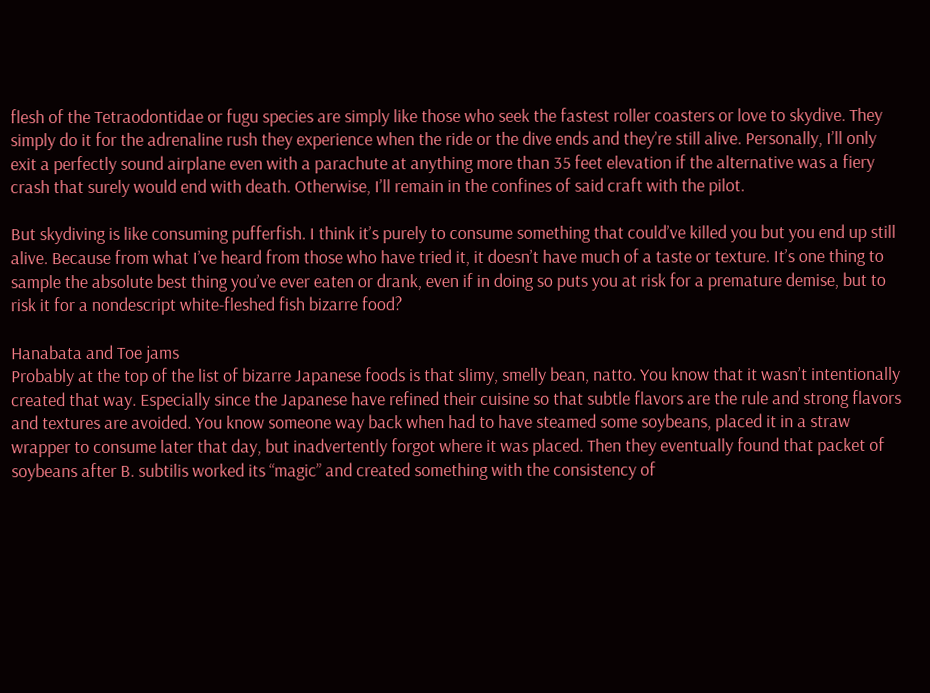flesh of the Tetraodontidae or fugu species are simply like those who seek the fastest roller coasters or love to skydive. They simply do it for the adrenaline rush they experience when the ride or the dive ends and they’re still alive. Personally, I’ll only exit a perfectly sound airplane even with a parachute at anything more than 35 feet elevation if the alternative was a fiery crash that surely would end with death. Otherwise, I’ll remain in the confines of said craft with the pilot.

But skydiving is like consuming pufferfish. I think it’s purely to consume something that could’ve killed you but you end up still alive. Because from what I’ve heard from those who have tried it, it doesn’t have much of a taste or texture. It’s one thing to sample the absolute best thing you’ve ever eaten or drank, even if in doing so puts you at risk for a premature demise, but to risk it for a nondescript white-fleshed fish bizarre food?

Hanabata and Toe jams
Probably at the top of the list of bizarre Japanese foods is that slimy, smelly bean, natto. You know that it wasn’t intentionally created that way. Especially since the Japanese have refined their cuisine so that subtle flavors are the rule and strong flavors and textures are avoided. You know someone way back when had to have steamed some soybeans, placed it in a straw wrapper to consume later that day, but inadvertently forgot where it was placed. Then they eventually found that packet of soybeans after B. subtilis worked its “magic” and created something with the consistency of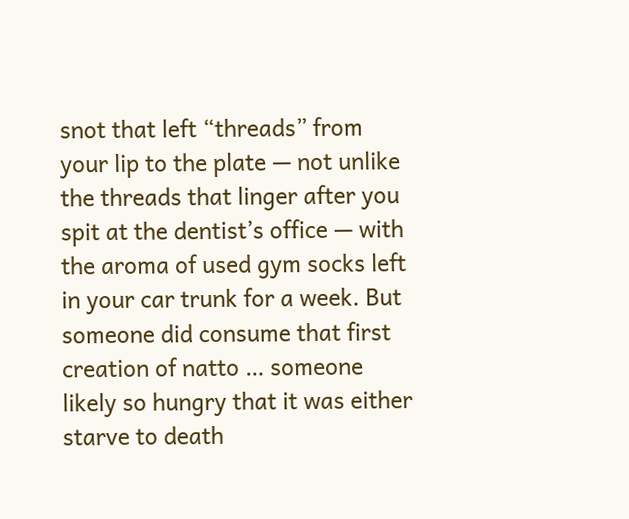snot that left “threads” from your lip to the plate — not unlike the threads that linger after you spit at the dentist’s office — with the aroma of used gym socks left in your car trunk for a week. But someone did consume that first creation of natto … someone likely so hungry that it was either starve to death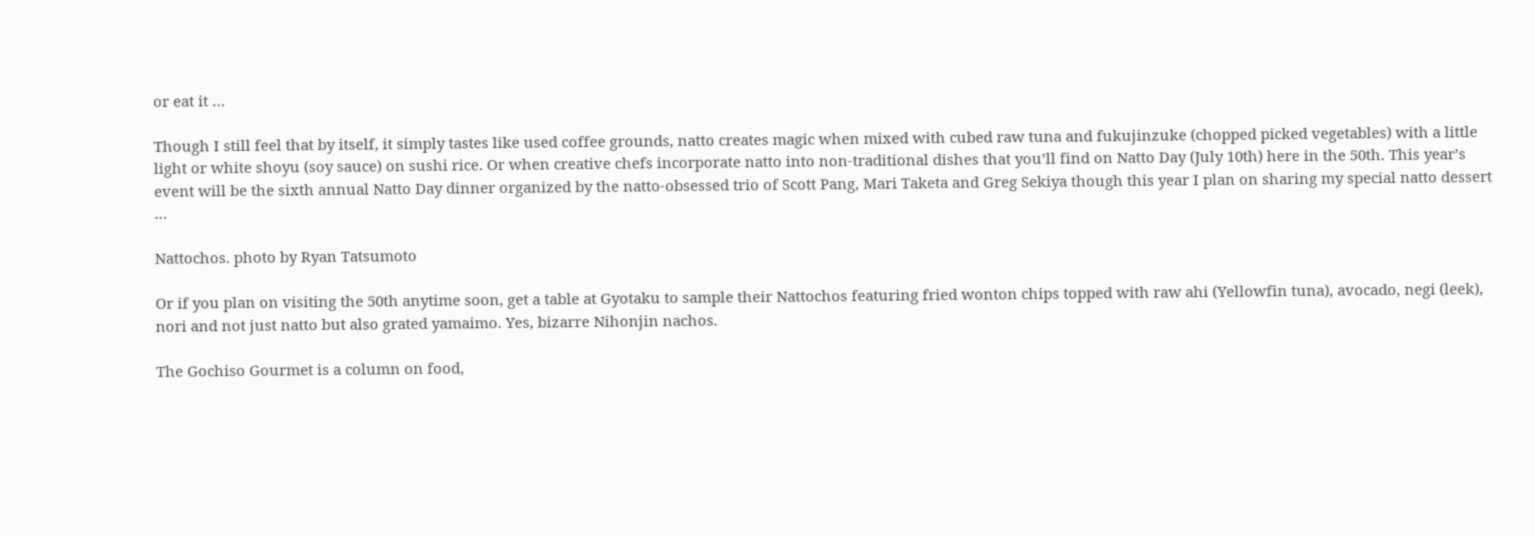or eat it …

Though I still feel that by itself, it simply tastes like used coffee grounds, natto creates magic when mixed with cubed raw tuna and fukujinzuke (chopped picked vegetables) with a little light or white shoyu (soy sauce) on sushi rice. Or when creative chefs incorporate natto into non-traditional dishes that you’ll find on Natto Day (July 10th) here in the 50th. This year’s event will be the sixth annual Natto Day dinner organized by the natto-obsessed trio of Scott Pang, Mari Taketa and Greg Sekiya though this year I plan on sharing my special natto dessert …

Nattochos. photo by Ryan Tatsumoto

Or if you plan on visiting the 50th anytime soon, get a table at Gyotaku to sample their Nattochos featuring fried wonton chips topped with raw ahi (Yellowfin tuna), avocado, negi (leek), nori and not just natto but also grated yamaimo. Yes, bizarre Nihonjin nachos.

The Gochiso Gourmet is a column on food,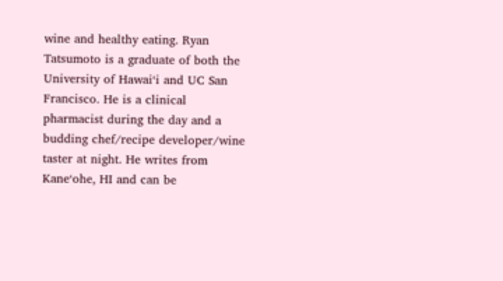wine and healthy eating. Ryan Tatsumoto is a graduate of both the University of Hawai‘i and UC San Francisco. He is a clinical pharmacist during the day and a budding chef/recipe developer/wine taster at night. He writes from Kane‘ohe, HI and can be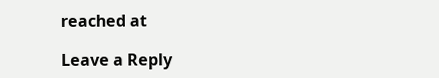reached at

Leave a Reply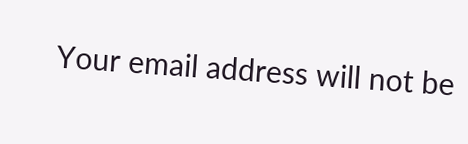Your email address will not be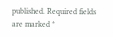published. Required fields are marked *